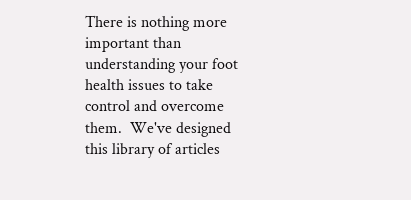There is nothing more important than understanding your foot health issues to take control and overcome them.  We've designed this library of articles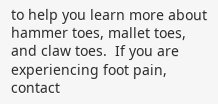to help you learn more about hammer toes, mallet toes, and claw toes.  If you are experiencing foot pain, contact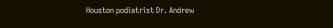Houston podiatrist Dr. Andrew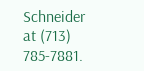Schneider at (713) 785-7881.